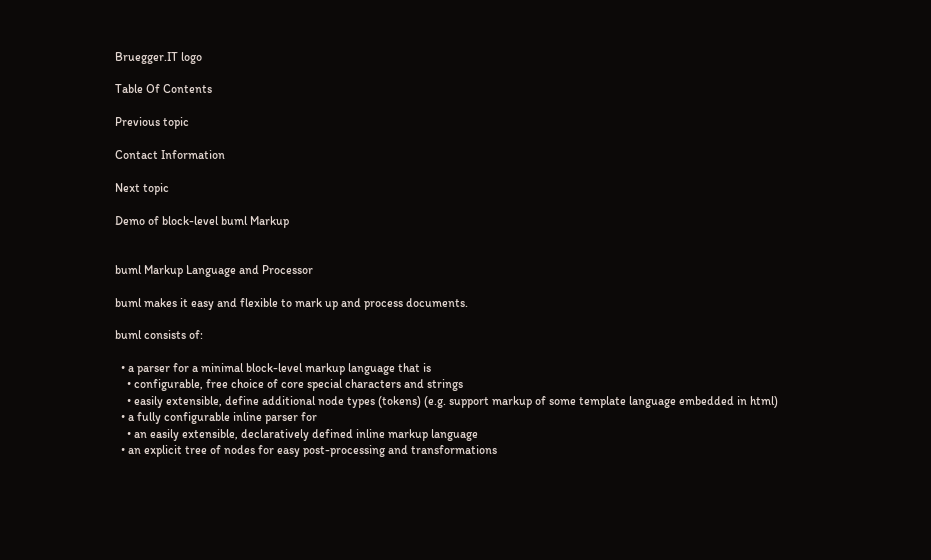Bruegger.IT logo

Table Of Contents

Previous topic

Contact Information

Next topic

Demo of block-level buml Markup


buml Markup Language and Processor

buml makes it easy and flexible to mark up and process documents.

buml consists of:

  • a parser for a minimal block-level markup language that is
    • configurable, free choice of core special characters and strings
    • easily extensible, define additional node types (tokens) (e.g. support markup of some template language embedded in html)
  • a fully configurable inline parser for
    • an easily extensible, declaratively defined inline markup language
  • an explicit tree of nodes for easy post-processing and transformations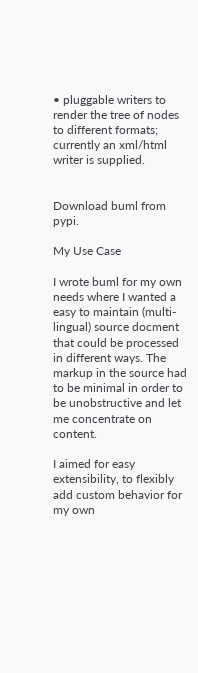• pluggable writers to render the tree of nodes to different formats; currently an xml/html writer is supplied.


Download buml from pypi.

My Use Case

I wrote buml for my own needs where I wanted a easy to maintain (multi-lingual) source docment that could be processed in different ways. The markup in the source had to be minimal in order to be unobstructive and let me concentrate on content.

I aimed for easy extensibility, to flexibly add custom behavior for my own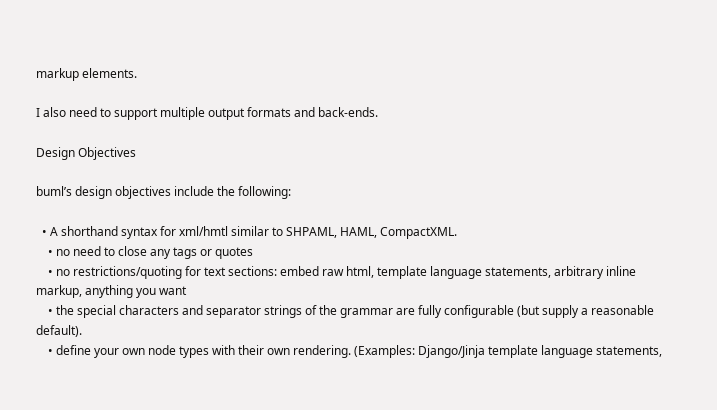markup elements.

I also need to support multiple output formats and back-ends.

Design Objectives

buml’s design objectives include the following:

  • A shorthand syntax for xml/hmtl similar to SHPAML, HAML, CompactXML.
    • no need to close any tags or quotes
    • no restrictions/quoting for text sections: embed raw html, template language statements, arbitrary inline markup, anything you want
    • the special characters and separator strings of the grammar are fully configurable (but supply a reasonable default).
    • define your own node types with their own rendering. (Examples: Django/Jinja template language statements,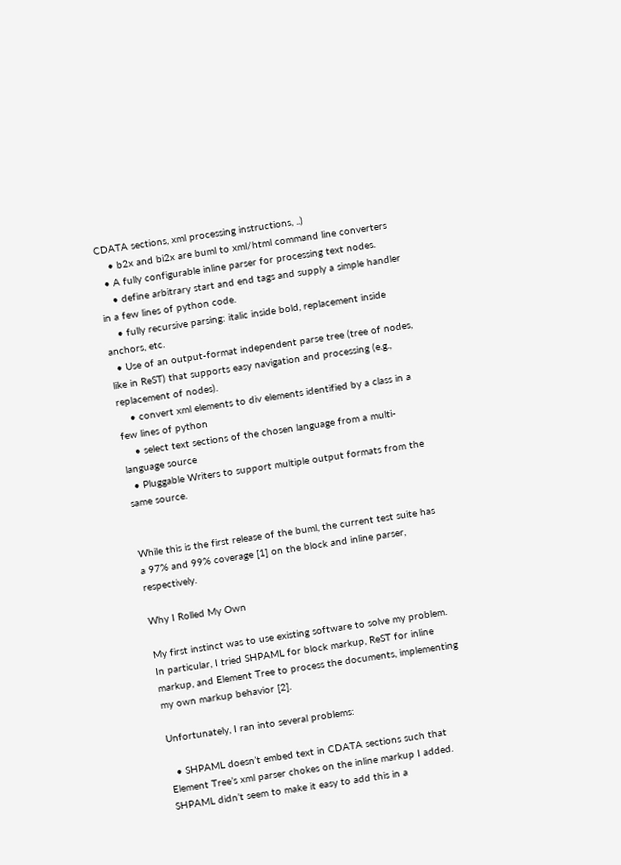CDATA sections, xml processing instructions, ..)
    • b2x and bi2x are buml to xml/html command line converters
  • A fully configurable inline parser for processing text nodes.
    • define arbitrary start and end tags and supply a simple handler in a few lines of python code.
    • fully recursive parsing: italic inside bold, replacement inside anchors, etc.
  • Use of an output-format independent parse tree (tree of nodes, like in ReST) that supports easy navigation and processing (e.g., replacement of nodes).
    • convert xml elements to div elements identified by a class in a few lines of python
    • select text sections of the chosen language from a multi-language source
  • Pluggable Writers to support multiple output formats from the same source.


While this is the first release of the buml, the current test suite has a 97% and 99% coverage [1] on the block and inline parser, respectively.

Why I Rolled My Own

My first instinct was to use existing software to solve my problem. In particular, I tried SHPAML for block markup, ReST for inline markup, and Element Tree to process the documents, implementing my own markup behavior [2].

Unfortunately, I ran into several problems:

  • SHPAML doesn’t embed text in CDATA sections such that Element Tree’s xml parser chokes on the inline markup I added. SHPAML didn’t seem to make it easy to add this in a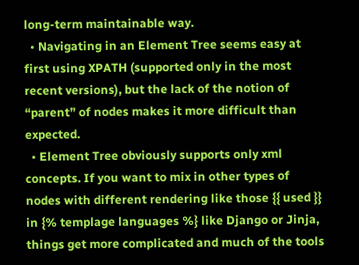long-term maintainable way.
  • Navigating in an Element Tree seems easy at first using XPATH (supported only in the most recent versions), but the lack of the notion of “parent” of nodes makes it more difficult than expected.
  • Element Tree obviously supports only xml concepts. If you want to mix in other types of nodes with different rendering like those {{ used }} in {% templage languages %} like Django or Jinja, things get more complicated and much of the tools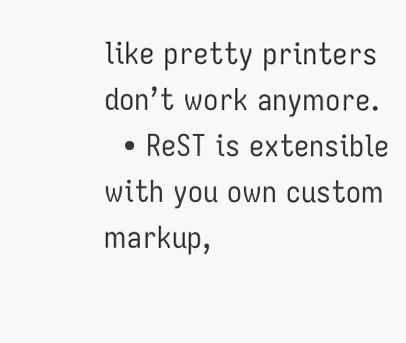like pretty printers don’t work anymore.
  • ReST is extensible with you own custom markup,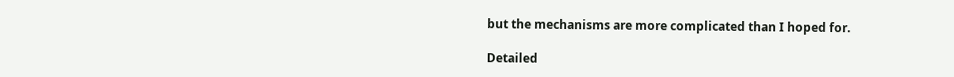but the mechanisms are more complicated than I hoped for.

Detailed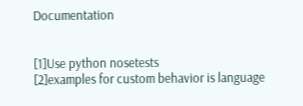Documentation


[1]Use python nosetests
[2]examples for custom behavior is language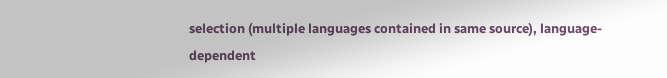selection (multiple languages contained in same source), language-dependent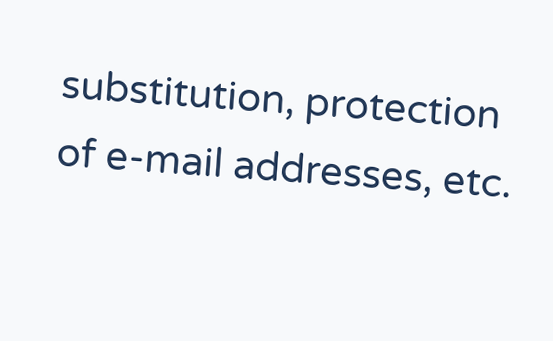substitution, protection of e-mail addresses, etc.